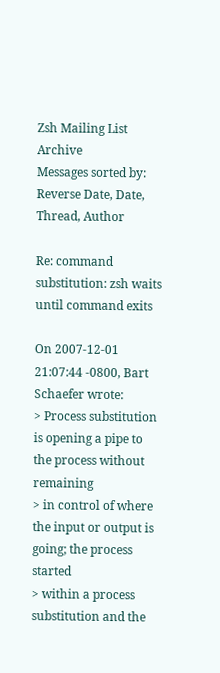Zsh Mailing List Archive
Messages sorted by: Reverse Date, Date, Thread, Author

Re: command substitution: zsh waits until command exits

On 2007-12-01 21:07:44 -0800, Bart Schaefer wrote:
> Process substitution is opening a pipe to the process without remaining
> in control of where the input or output is going; the process started
> within a process substitution and the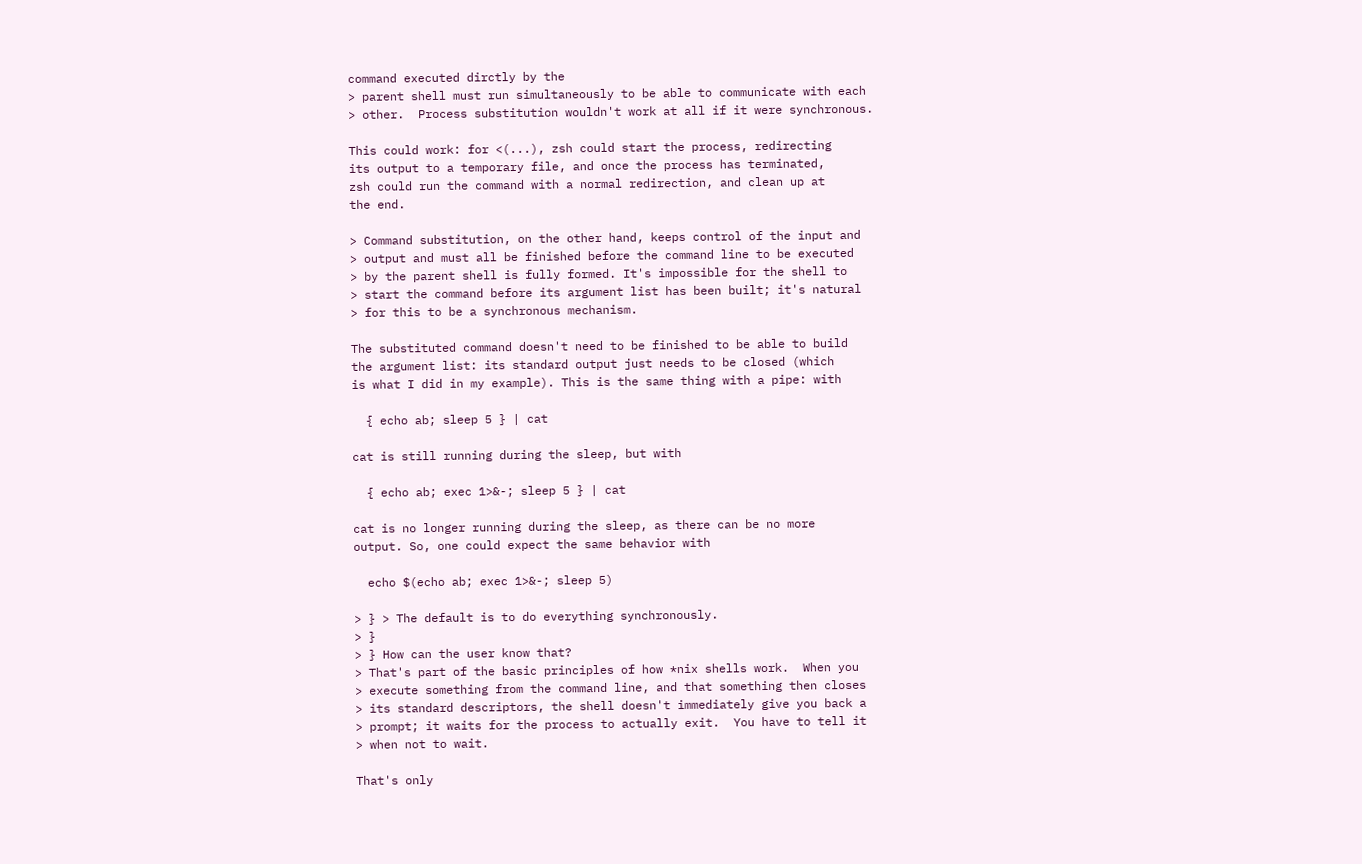command executed dirctly by the
> parent shell must run simultaneously to be able to communicate with each
> other.  Process substitution wouldn't work at all if it were synchronous.

This could work: for <(...), zsh could start the process, redirecting
its output to a temporary file, and once the process has terminated,
zsh could run the command with a normal redirection, and clean up at
the end.

> Command substitution, on the other hand, keeps control of the input and
> output and must all be finished before the command line to be executed
> by the parent shell is fully formed. It's impossible for the shell to
> start the command before its argument list has been built; it's natural
> for this to be a synchronous mechanism.

The substituted command doesn't need to be finished to be able to build
the argument list: its standard output just needs to be closed (which
is what I did in my example). This is the same thing with a pipe: with

  { echo ab; sleep 5 } | cat

cat is still running during the sleep, but with

  { echo ab; exec 1>&-; sleep 5 } | cat

cat is no longer running during the sleep, as there can be no more
output. So, one could expect the same behavior with

  echo $(echo ab; exec 1>&-; sleep 5)

> } > The default is to do everything synchronously.
> }
> } How can the user know that?
> That's part of the basic principles of how *nix shells work.  When you
> execute something from the command line, and that something then closes
> its standard descriptors, the shell doesn't immediately give you back a
> prompt; it waits for the process to actually exit.  You have to tell it
> when not to wait.

That's only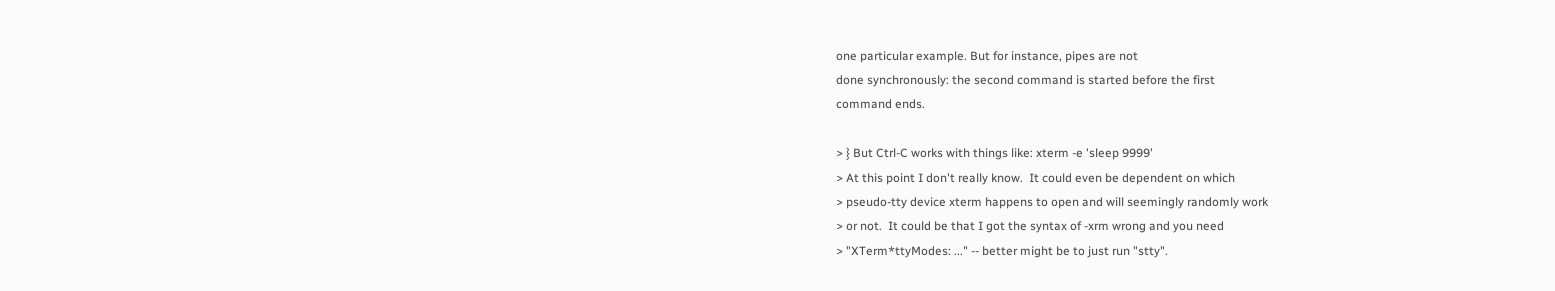one particular example. But for instance, pipes are not
done synchronously: the second command is started before the first
command ends.

> } But Ctrl-C works with things like: xterm -e 'sleep 9999'
> At this point I don't really know.  It could even be dependent on which
> pseudo-tty device xterm happens to open and will seemingly randomly work
> or not.  It could be that I got the syntax of -xrm wrong and you need
> "XTerm*ttyModes: ..." -- better might be to just run "stty".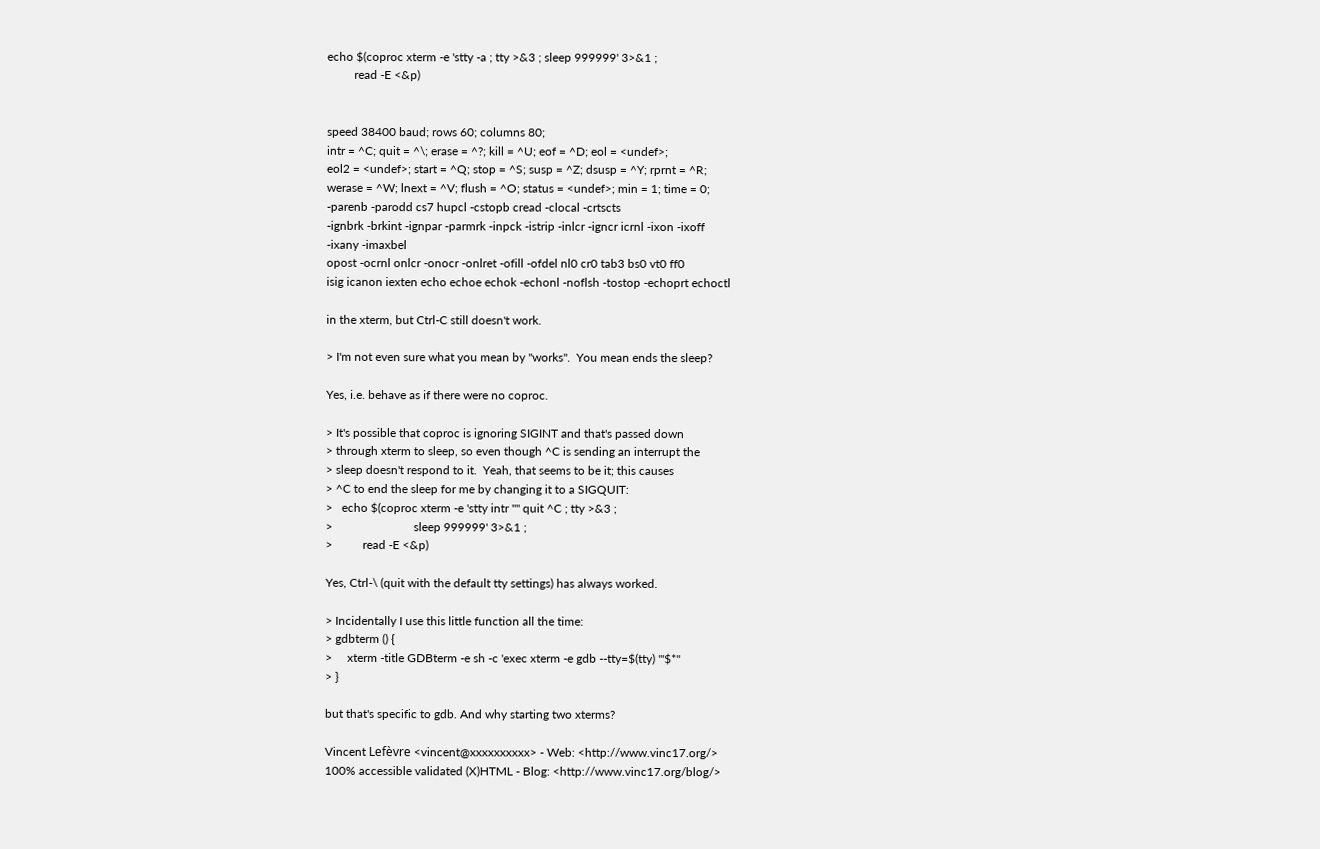echo $(coproc xterm -e 'stty -a ; tty >&3 ; sleep 999999' 3>&1 ;
         read -E <&p)


speed 38400 baud; rows 60; columns 80;
intr = ^C; quit = ^\; erase = ^?; kill = ^U; eof = ^D; eol = <undef>;
eol2 = <undef>; start = ^Q; stop = ^S; susp = ^Z; dsusp = ^Y; rprnt = ^R;
werase = ^W; lnext = ^V; flush = ^O; status = <undef>; min = 1; time = 0;
-parenb -parodd cs7 hupcl -cstopb cread -clocal -crtscts
-ignbrk -brkint -ignpar -parmrk -inpck -istrip -inlcr -igncr icrnl -ixon -ixoff
-ixany -imaxbel
opost -ocrnl onlcr -onocr -onlret -ofill -ofdel nl0 cr0 tab3 bs0 vt0 ff0
isig icanon iexten echo echoe echok -echonl -noflsh -tostop -echoprt echoctl

in the xterm, but Ctrl-C still doesn't work.

> I'm not even sure what you mean by "works".  You mean ends the sleep?

Yes, i.e. behave as if there were no coproc.

> It's possible that coproc is ignoring SIGINT and that's passed down
> through xterm to sleep, so even though ^C is sending an interrupt the
> sleep doesn't respond to it.  Yeah, that seems to be it; this causes
> ^C to end the sleep for me by changing it to a SIGQUIT:
>   echo $(coproc xterm -e 'stty intr "" quit ^C ; tty >&3 ;
>                           sleep 999999' 3>&1 ;
>          read -E <&p)

Yes, Ctrl-\ (quit with the default tty settings) has always worked.

> Incidentally I use this little function all the time:
> gdbterm () {
>     xterm -title GDBterm -e sh -c 'exec xterm -e gdb --tty=$(tty) '"$*"
> }

but that's specific to gdb. And why starting two xterms?

Vincent Lefèvre <vincent@xxxxxxxxxx> - Web: <http://www.vinc17.org/>
100% accessible validated (X)HTML - Blog: <http://www.vinc17.org/blog/>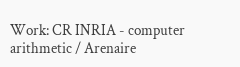Work: CR INRIA - computer arithmetic / Arenaire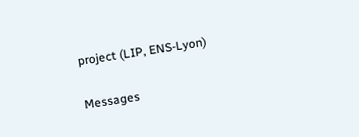project (LIP, ENS-Lyon)

Messages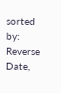sorted by: Reverse Date,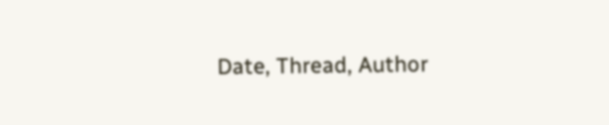Date, Thread, Author